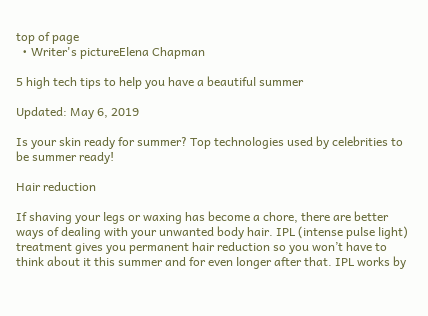top of page
  • Writer's pictureElena Chapman

5 high tech tips to help you have a beautiful summer

Updated: May 6, 2019

Is your skin ready for summer? Top technologies used by celebrities to be summer ready!

Hair reduction

If shaving your legs or waxing has become a chore, there are better ways of dealing with your unwanted body hair. IPL (intense pulse light) treatment gives you permanent hair reduction so you won’t have to think about it this summer and for even longer after that. IPL works by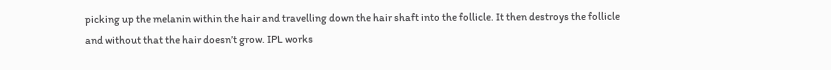picking up the melanin within the hair and travelling down the hair shaft into the follicle. It then destroys the follicle and without that the hair doesn’t grow. IPL works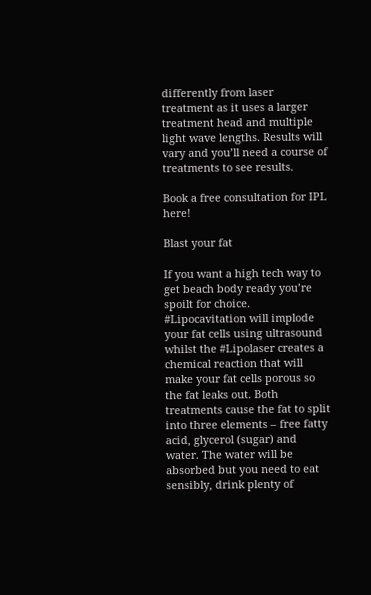differently from laser treatment as it uses a larger treatment head and multiple light wave lengths. Results will vary and you’ll need a course of treatments to see results.

Book a free consultation for IPL here!

Blast your fat

If you want a high tech way to get beach body ready you’re spoilt for choice. #Lipocavitation will implode your fat cells using ultrasound whilst the #Lipolaser creates a chemical reaction that will make your fat cells porous so the fat leaks out. Both treatments cause the fat to split into three elements – free fatty acid, glycerol (sugar) and water. The water will be absorbed but you need to eat sensibly, drink plenty of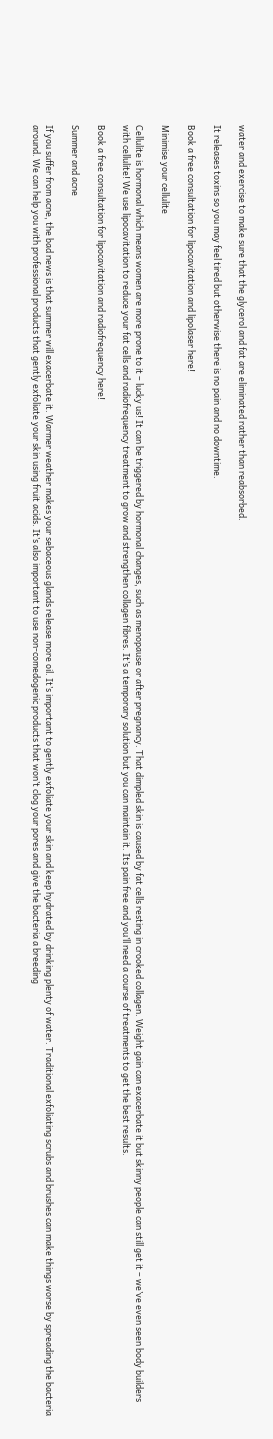water and exercise to make sure that the glycerol and fat are eliminated rather than reabsorbed.

It releases toxins so you may feel tired but otherwise there is no pain and no downtime.

Book a free consultation for lipocavitation and lipolaser here!

Minimise your cellulite

Cellulite is hormonal which means women are more prone to it – lucky us! It can be triggered by hormonal changes, such as menopause or after pregnancy. That dimpled skin is caused by fat cells resting in crooked collagen. Weight gain can exacerbate it but skinny people can still get it – we’ve even seen body builders with cellulite! We use lipocavitation to reduce your fat cells and radiofrequency treatment to grow and strengthen collagen fibres. It’s a temporary solution but you can maintain it. Its pain free and you’ll need a course of treatments to get the best results.

Book a free consultation for lipocavitation and radiofrequency here!

Summer and acne

If you suffer from acne, the bad news is that summer will exacerbate it. Warmer weather makes your sebaceous glands release more oil. It’s important to gently exfoliate your skin and keep hydrated by drinking plenty of water. Traditional exfoliating scrubs and brushes can make things worse by spreading the bacteria around. We can help you with professional products that gently exfoliate your skin using fruit acids. It’s also important to use non-comedogenic products that won’t clog your pores and give the bacteria a breeding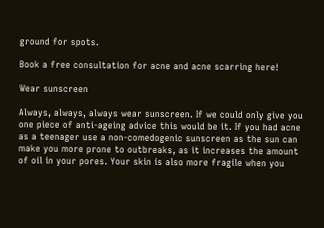ground for spots.

Book a free consultation for acne and acne scarring here!

Wear sunscreen

Always, always, always wear sunscreen. If we could only give you one piece of anti-ageing advice this would be it. If you had acne as a teenager use a non-comedogenic sunscreen as the sun can make you more prone to outbreaks, as it increases the amount of oil in your pores. Your skin is also more fragile when you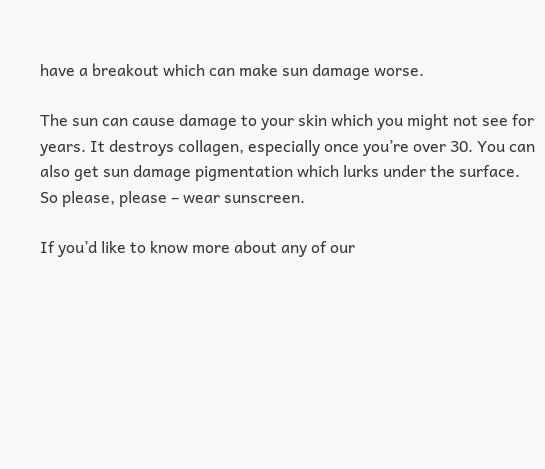have a breakout which can make sun damage worse.

The sun can cause damage to your skin which you might not see for years. It destroys collagen, especially once you’re over 30. You can also get sun damage pigmentation which lurks under the surface. So please, please – wear sunscreen.

If you’d like to know more about any of our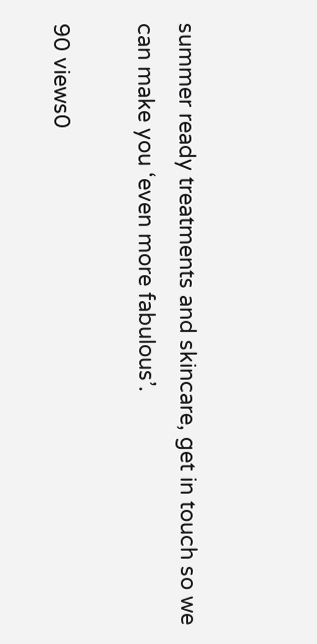summer ready treatments and skincare, get in touch so we can make you ‘even more fabulous’.

90 views0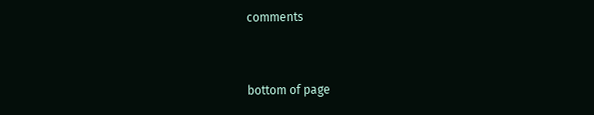comments


bottom of page